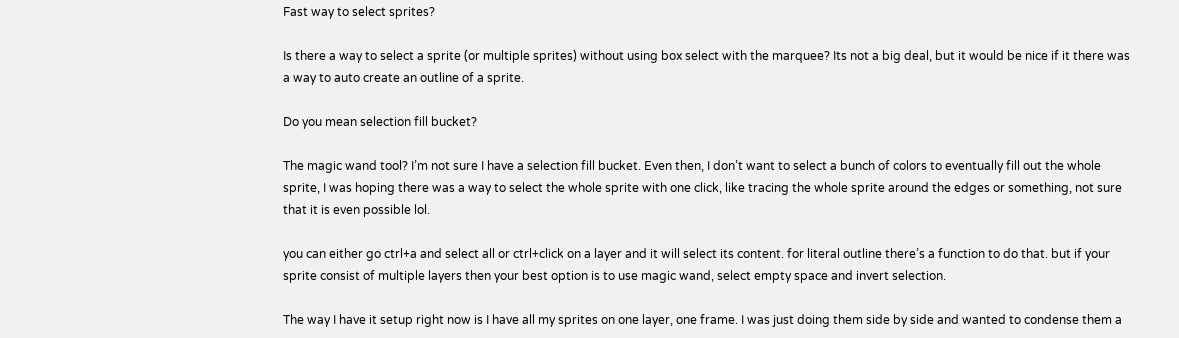Fast way to select sprites?

Is there a way to select a sprite (or multiple sprites) without using box select with the marquee? Its not a big deal, but it would be nice if it there was a way to auto create an outline of a sprite.

Do you mean selection fill bucket?

The magic wand tool? I’m not sure I have a selection fill bucket. Even then, I don’t want to select a bunch of colors to eventually fill out the whole sprite, I was hoping there was a way to select the whole sprite with one click, like tracing the whole sprite around the edges or something, not sure that it is even possible lol.

you can either go ctrl+a and select all or ctrl+click on a layer and it will select its content. for literal outline there’s a function to do that. but if your sprite consist of multiple layers then your best option is to use magic wand, select empty space and invert selection.

The way I have it setup right now is I have all my sprites on one layer, one frame. I was just doing them side by side and wanted to condense them a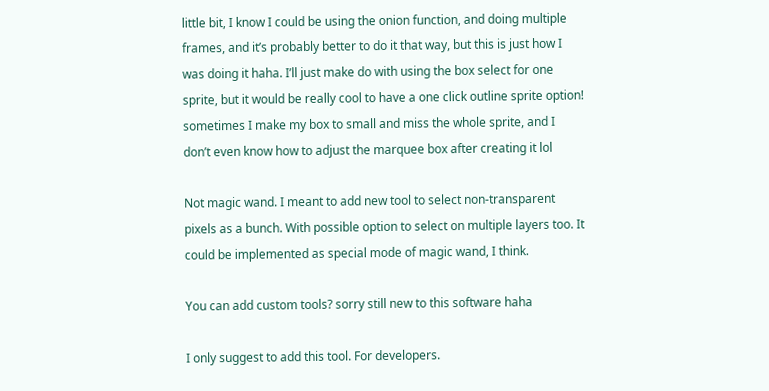little bit, I know I could be using the onion function, and doing multiple frames, and it’s probably better to do it that way, but this is just how I was doing it haha. I’ll just make do with using the box select for one sprite, but it would be really cool to have a one click outline sprite option! sometimes I make my box to small and miss the whole sprite, and I don’t even know how to adjust the marquee box after creating it lol

Not magic wand. I meant to add new tool to select non-transparent pixels as a bunch. With possible option to select on multiple layers too. It could be implemented as special mode of magic wand, I think.

You can add custom tools? sorry still new to this software haha

I only suggest to add this tool. For developers.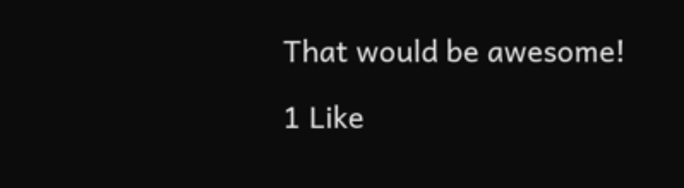That would be awesome!

1 Like